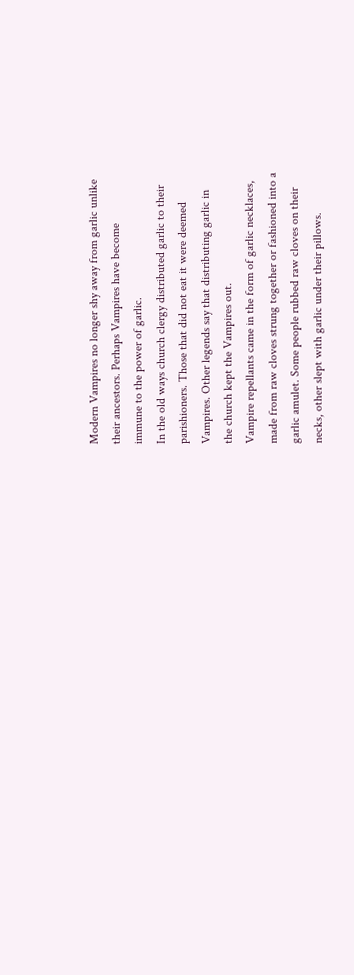Modern Vampires no longer shy away from garlic unlike
their ancestors. Perhaps Vampires have become
immune to the power of garlic.
In the old ways church clergy distributed garlic to their
parishioners. Those that did not eat it were deemed
Vampires. Other legends say that distributing garlic in
the church kept the Vampires out.
Vampire repellants came in the form of garlic necklaces,
made from raw cloves strung together or fashioned into a
garlic amulet. Some people rubbed raw cloves on their
necks, other slept with garlic under their pillows.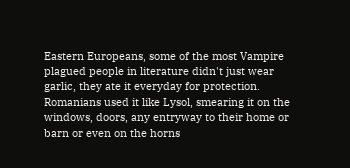Eastern Europeans, some of the most Vampire
plagued people in literature didn't just wear
garlic, they ate it everyday for protection.
Romanians used it like Lysol, smearing it on the
windows, doors, any entryway to their home or
barn or even on the horns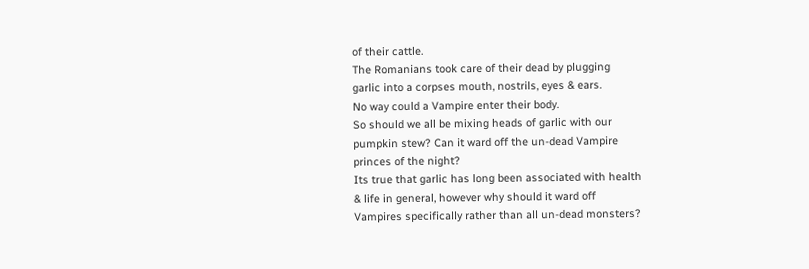of their cattle.
The Romanians took care of their dead by plugging
garlic into a corpses mouth, nostrils, eyes & ears.
No way could a Vampire enter their body.
So should we all be mixing heads of garlic with our
pumpkin stew? Can it ward off the un-dead Vampire
princes of the night?
Its true that garlic has long been associated with health
& life in general, however why should it ward off
Vampires specifically rather than all un-dead monsters?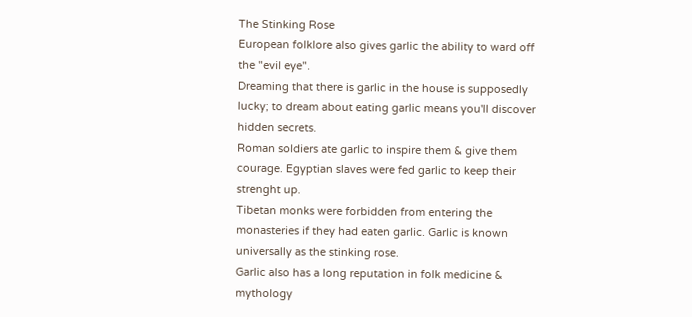The Stinking Rose
European folklore also gives garlic the ability to ward off
the "evil eye".
Dreaming that there is garlic in the house is supposedly
lucky; to dream about eating garlic means you'll discover
hidden secrets.
Roman soldiers ate garlic to inspire them & give them
courage. Egyptian slaves were fed garlic to keep their
strenght up.
Tibetan monks were forbidden from entering the
monasteries if they had eaten garlic. Garlic is known
universally as the stinking rose.
Garlic also has a long reputation in folk medicine &
mythology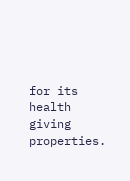for its health giving properties.